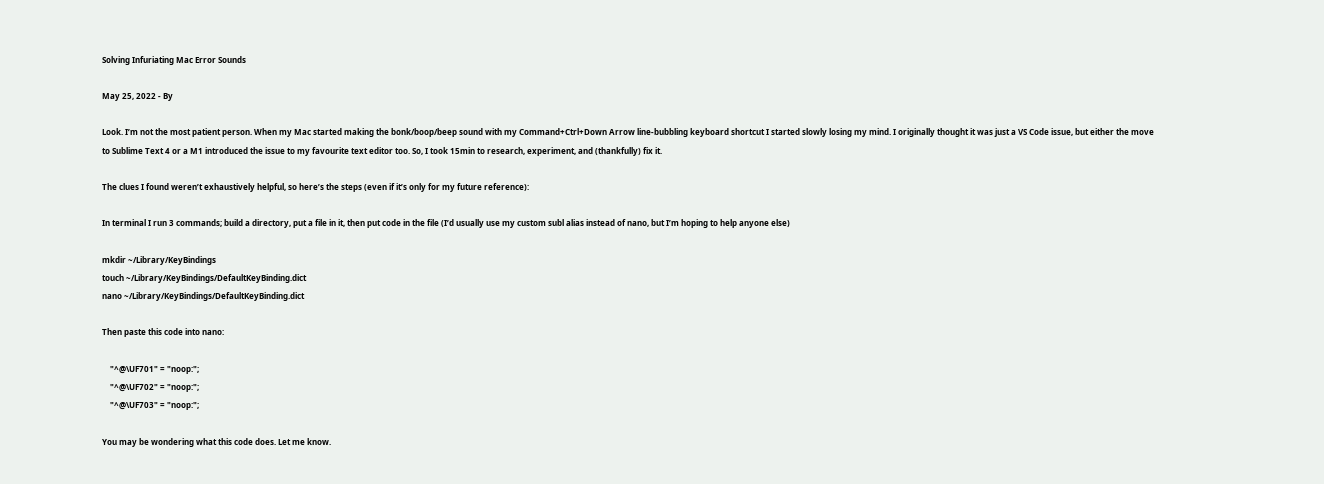Solving Infuriating Mac Error Sounds

May 25, 2022 - By

Look. I’m not the most patient person. When my Mac started making the bonk/boop/beep sound with my Command+Ctrl+Down Arrow line-bubbling keyboard shortcut I started slowly losing my mind. I originally thought it was just a VS Code issue, but either the move to Sublime Text 4 or a M1 introduced the issue to my favourite text editor too. So, I took 15min to research, experiment, and (thankfully) fix it.

The clues I found weren’t exhaustively helpful, so here’s the steps (even if it’s only for my future reference):

In terminal I run 3 commands; build a directory, put a file in it, then put code in the file (I’d usually use my custom subl alias instead of nano, but I’m hoping to help anyone else)

mkdir ~/Library/KeyBindings
touch ~/Library/KeyBindings/DefaultKeyBinding.dict
nano ~/Library/KeyBindings/DefaultKeyBinding.dict

Then paste this code into nano:

    "^@\UF701" = "noop:";
    "^@\UF702" = "noop:";
    "^@\UF703" = "noop:";

You may be wondering what this code does. Let me know.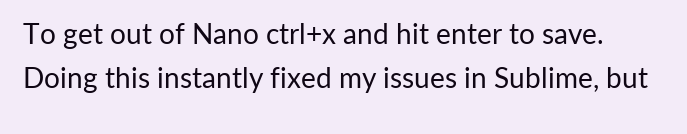To get out of Nano ctrl+x and hit enter to save. Doing this instantly fixed my issues in Sublime, but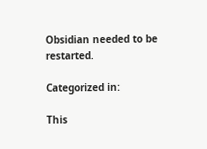Obsidian needed to be restarted.

Categorized in:

This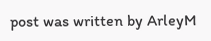post was written by ArleyM